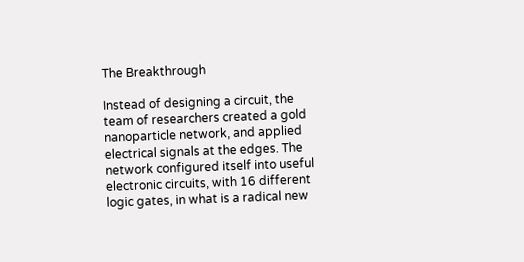The Breakthrough

Instead of designing a circuit, the team of researchers created a gold nanoparticle network, and applied electrical signals at the edges. The network configured itself into useful electronic circuits, with 16 different logic gates, in what is a radical new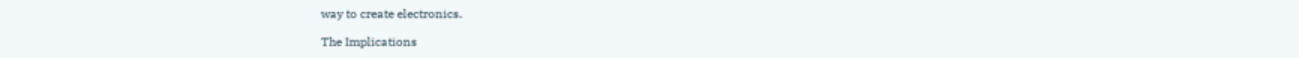way to create electronics.

The Implications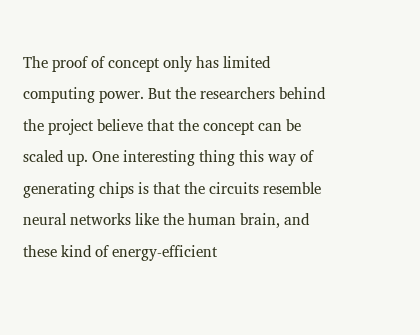The proof of concept only has limited computing power. But the researchers behind the project believe that the concept can be scaled up. One interesting thing this way of generating chips is that the circuits resemble neural networks like the human brain, and these kind of energy-efficient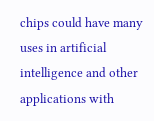chips could have many uses in artificial intelligence and other applications with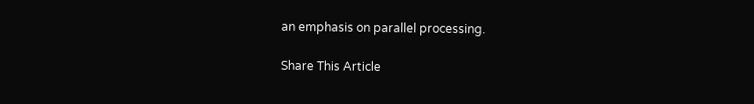an emphasis on parallel processing.

Share This Article